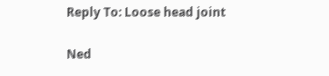Reply To: Loose head joint

Ned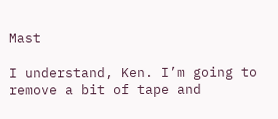Mast

I understand, Ken. I’m going to remove a bit of tape and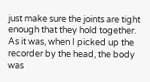just make sure the joints are tight enough that they hold together. As it was, when I picked up the recorder by the head, the body was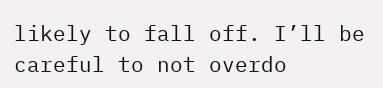likely to fall off. I’ll be careful to not overdo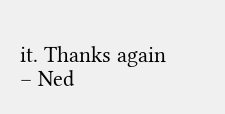it. Thanks again – Ned